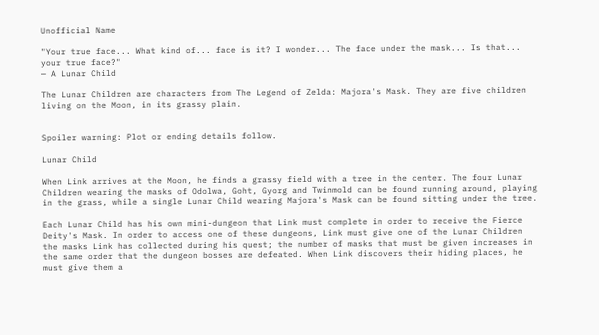Unofficial Name

"Your true face... What kind of... face is it? I wonder... The face under the mask... Is that... your true face?"
— A Lunar Child

The Lunar Children are characters from The Legend of Zelda: Majora's Mask. They are five children living on the Moon, in its grassy plain.


Spoiler warning: Plot or ending details follow.

Lunar Child

When Link arrives at the Moon, he finds a grassy field with a tree in the center. The four Lunar Children wearing the masks of Odolwa, Goht, Gyorg and Twinmold can be found running around, playing in the grass, while a single Lunar Child wearing Majora's Mask can be found sitting under the tree.

Each Lunar Child has his own mini-dungeon that Link must complete in order to receive the Fierce Deity's Mask. In order to access one of these dungeons, Link must give one of the Lunar Children the masks Link has collected during his quest; the number of masks that must be given increases in the same order that the dungeon bosses are defeated. When Link discovers their hiding places, he must give them a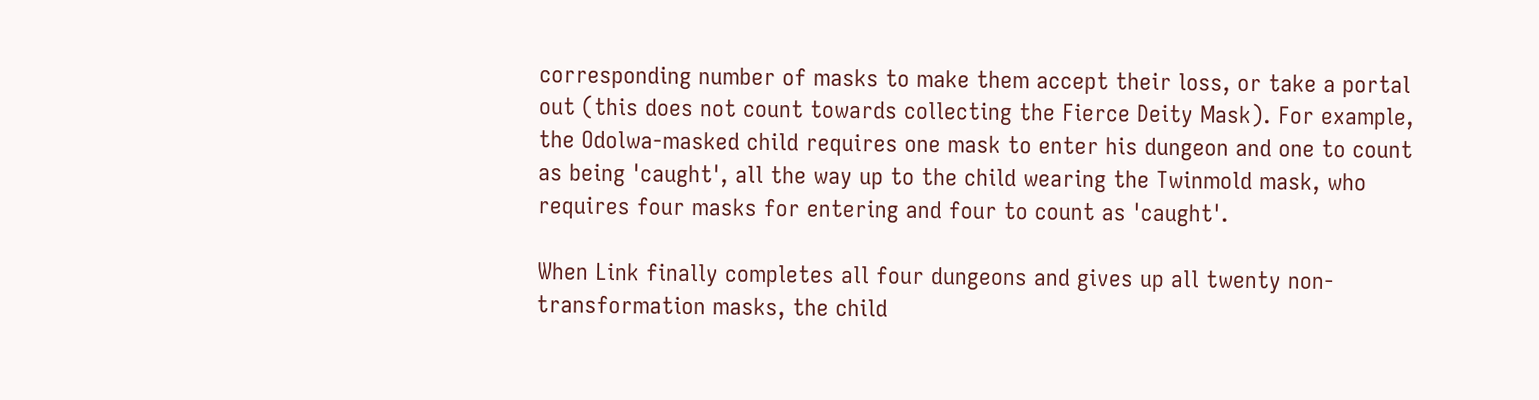corresponding number of masks to make them accept their loss, or take a portal out (this does not count towards collecting the Fierce Deity Mask). For example, the Odolwa-masked child requires one mask to enter his dungeon and one to count as being 'caught', all the way up to the child wearing the Twinmold mask, who requires four masks for entering and four to count as 'caught'.

When Link finally completes all four dungeons and gives up all twenty non-transformation masks, the child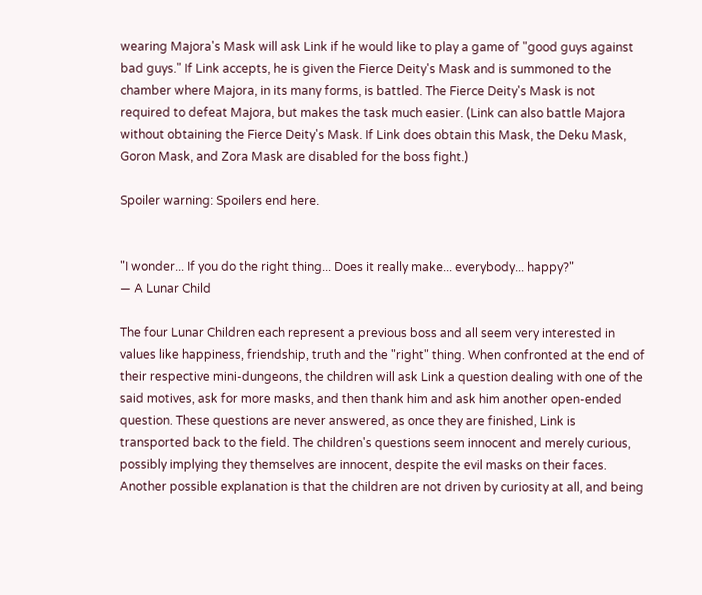wearing Majora's Mask will ask Link if he would like to play a game of "good guys against bad guys." If Link accepts, he is given the Fierce Deity's Mask and is summoned to the chamber where Majora, in its many forms, is battled. The Fierce Deity's Mask is not required to defeat Majora, but makes the task much easier. (Link can also battle Majora without obtaining the Fierce Deity's Mask. If Link does obtain this Mask, the Deku Mask, Goron Mask, and Zora Mask are disabled for the boss fight.)

Spoiler warning: Spoilers end here.


"I wonder... If you do the right thing... Does it really make... everybody... happy?"
— A Lunar Child

The four Lunar Children each represent a previous boss and all seem very interested in values like happiness, friendship, truth and the "right" thing. When confronted at the end of their respective mini-dungeons, the children will ask Link a question dealing with one of the said motives, ask for more masks, and then thank him and ask him another open-ended question. These questions are never answered, as once they are finished, Link is transported back to the field. The children's questions seem innocent and merely curious, possibly implying they themselves are innocent, despite the evil masks on their faces. Another possible explanation is that the children are not driven by curiosity at all, and being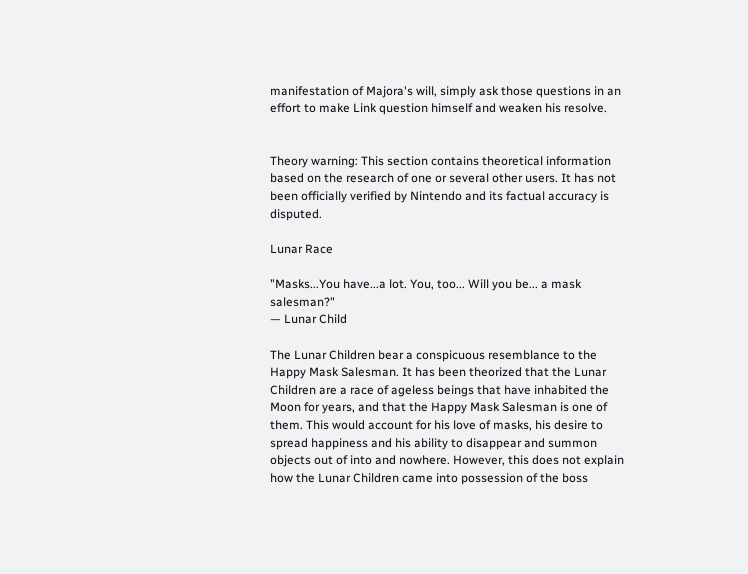manifestation of Majora's will, simply ask those questions in an effort to make Link question himself and weaken his resolve.


Theory warning: This section contains theoretical information based on the research of one or several other users. It has not been officially verified by Nintendo and its factual accuracy is disputed.

Lunar Race

"Masks...You have...a lot. You, too... Will you be... a mask salesman?"
— Lunar Child

The Lunar Children bear a conspicuous resemblance to the Happy Mask Salesman. It has been theorized that the Lunar Children are a race of ageless beings that have inhabited the Moon for years, and that the Happy Mask Salesman is one of them. This would account for his love of masks, his desire to spread happiness and his ability to disappear and summon objects out of into and nowhere. However, this does not explain how the Lunar Children came into possession of the boss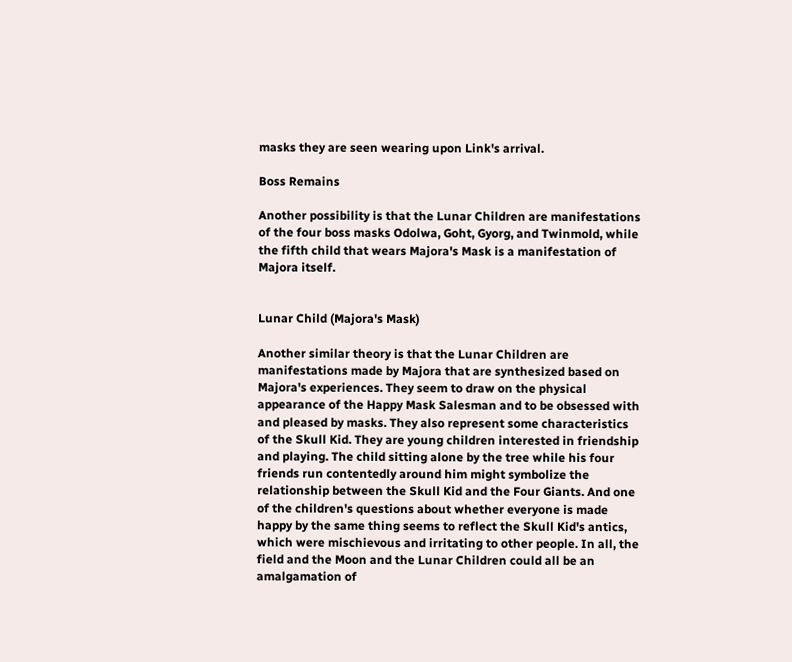masks they are seen wearing upon Link's arrival.

Boss Remains

Another possibility is that the Lunar Children are manifestations of the four boss masks Odolwa, Goht, Gyorg, and Twinmold, while the fifth child that wears Majora's Mask is a manifestation of Majora itself.


Lunar Child (Majora's Mask)

Another similar theory is that the Lunar Children are manifestations made by Majora that are synthesized based on Majora's experiences. They seem to draw on the physical appearance of the Happy Mask Salesman and to be obsessed with and pleased by masks. They also represent some characteristics of the Skull Kid. They are young children interested in friendship and playing. The child sitting alone by the tree while his four friends run contentedly around him might symbolize the relationship between the Skull Kid and the Four Giants. And one of the children's questions about whether everyone is made happy by the same thing seems to reflect the Skull Kid's antics, which were mischievous and irritating to other people. In all, the field and the Moon and the Lunar Children could all be an amalgamation of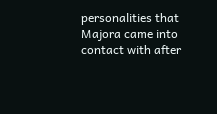personalities that Majora came into contact with after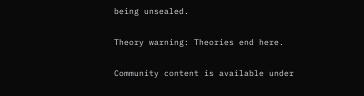being unsealed.

Theory warning: Theories end here.

Community content is available under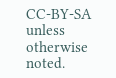CC-BY-SA unless otherwise noted.